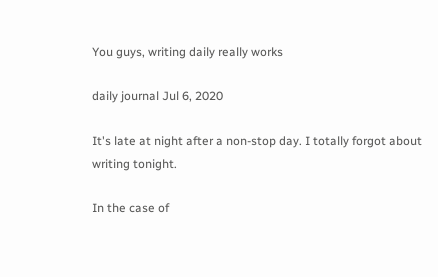You guys, writing daily really works

daily journal Jul 6, 2020

It's late at night after a non-stop day. I totally forgot about writing tonight.

In the case of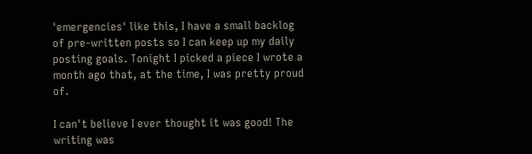'emergencies' like this, I have a small backlog of pre-written posts so I can keep up my daily posting goals. Tonight I picked a piece I wrote a month ago that, at the time, I was pretty proud of.

I can't believe I ever thought it was good! The writing was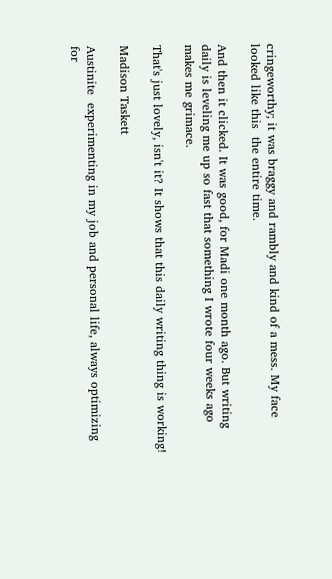cringeworthy; it was braggy and rambly and kind of a mess. My face looked like this  the entire time.

And then it clicked. It was good, for Madi one month ago. But writing daily is leveling me up so fast that something I wrote four weeks ago makes me grimace.

That's just lovely, isn't it? It shows that this daily writing thing is working!

Madison Taskett

Austinite  experimenting in my job and personal life, always optimizing for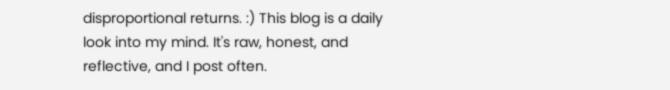disproportional returns. :) This blog is a daily look into my mind. It's raw, honest, and reflective, and I post often.